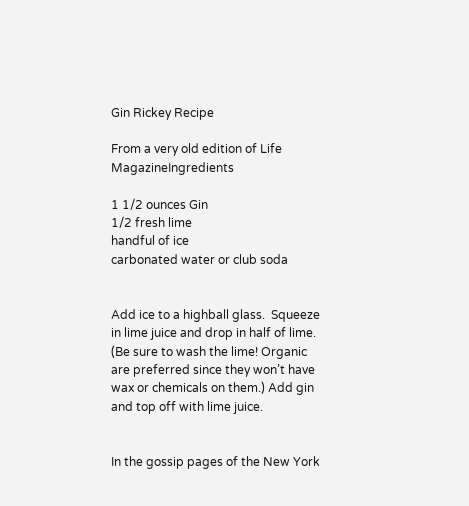Gin Rickey Recipe

From a very old edition of Life MagazineIngredients

1 1/2 ounces Gin
1/2 fresh lime
handful of ice
carbonated water or club soda


Add ice to a highball glass.  Squeeze in lime juice and drop in half of lime. (Be sure to wash the lime! Organic are preferred since they won’t have wax or chemicals on them.) Add gin and top off with lime juice.


In the gossip pages of the New York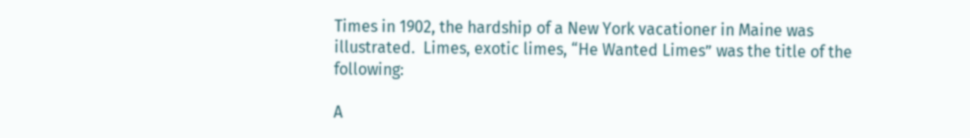Times in 1902, the hardship of a New York vacationer in Maine was illustrated.  Limes, exotic limes, “He Wanted Limes” was the title of the following:

A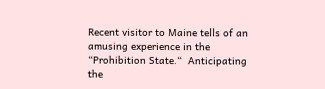Recent visitor to Maine tells of an amusing experience in the “Prohibition State.“  Anticipating the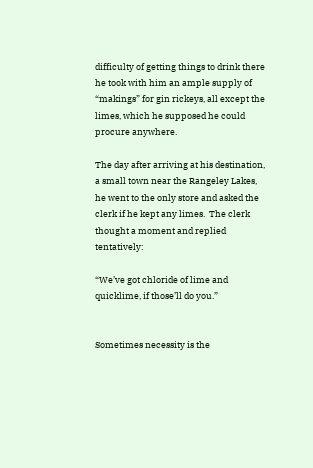difficulty of getting things to drink there he took with him an ample supply of “makings” for gin rickeys, all except the limes, which he supposed he could procure anywhere.

The day after arriving at his destination, a small town near the Rangeley Lakes, he went to the only store and asked the clerk if he kept any limes.  The clerk thought a moment and replied tentatively:

“We’ve got chloride of lime and quicklime, if those’ll do you.”


Sometimes necessity is the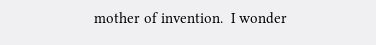mother of invention.  I wonder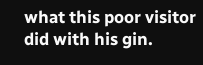what this poor visitor did with his gin.